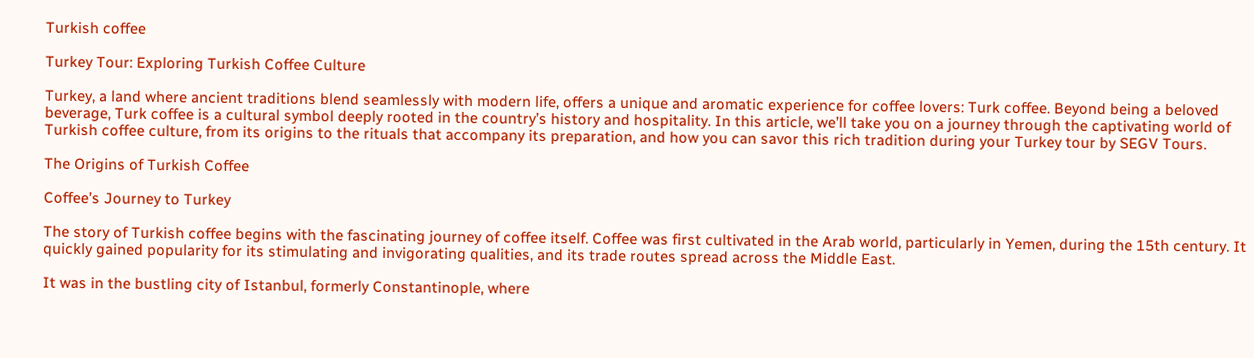Turkish coffee

Turkey Tour: Exploring Turkish Coffee Culture

Turkey, a land where ancient traditions blend seamlessly with modern life, offers a unique and aromatic experience for coffee lovers: Turk coffee. Beyond being a beloved beverage, Turk coffee is a cultural symbol deeply rooted in the country’s history and hospitality. In this article, we’ll take you on a journey through the captivating world of Turkish coffee culture, from its origins to the rituals that accompany its preparation, and how you can savor this rich tradition during your Turkey tour by SEGV Tours.

The Origins of Turkish Coffee

Coffee’s Journey to Turkey

The story of Turkish coffee begins with the fascinating journey of coffee itself. Coffee was first cultivated in the Arab world, particularly in Yemen, during the 15th century. It quickly gained popularity for its stimulating and invigorating qualities, and its trade routes spread across the Middle East.

It was in the bustling city of Istanbul, formerly Constantinople, where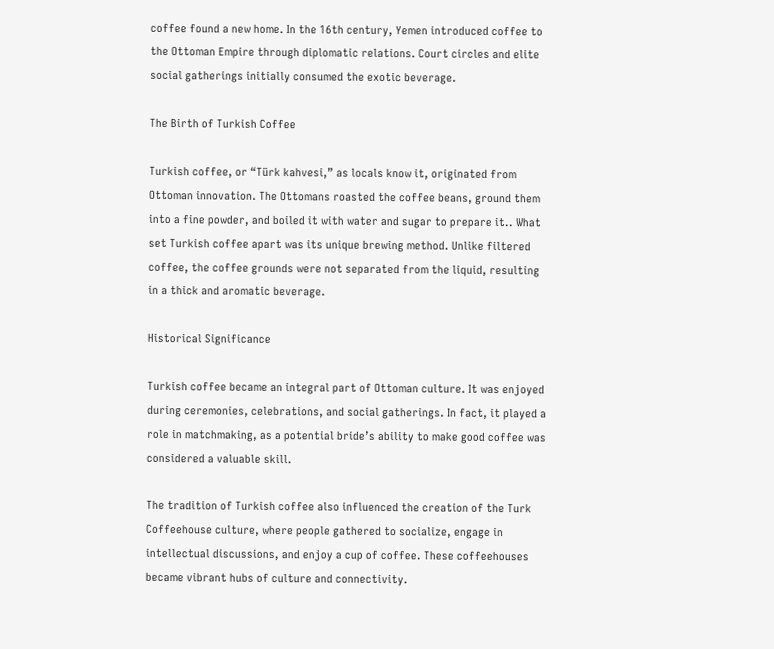coffee found a new home. In the 16th century, Yemen introduced coffee to the Ottoman Empire through diplomatic relations. Court circles and elite social gatherings initially consumed the exotic beverage.

The Birth of Turkish Coffee

Turkish coffee, or “Türk kahvesi,” as locals know it, originated from Ottoman innovation. The Ottomans roasted the coffee beans, ground them into a fine powder, and boiled it with water and sugar to prepare it.. What set Turkish coffee apart was its unique brewing method. Unlike filtered coffee, the coffee grounds were not separated from the liquid, resulting in a thick and aromatic beverage.

Historical Significance

Turkish coffee became an integral part of Ottoman culture. It was enjoyed during ceremonies, celebrations, and social gatherings. In fact, it played a role in matchmaking, as a potential bride’s ability to make good coffee was considered a valuable skill.

The tradition of Turkish coffee also influenced the creation of the Turk Coffeehouse culture, where people gathered to socialize, engage in intellectual discussions, and enjoy a cup of coffee. These coffeehouses became vibrant hubs of culture and connectivity.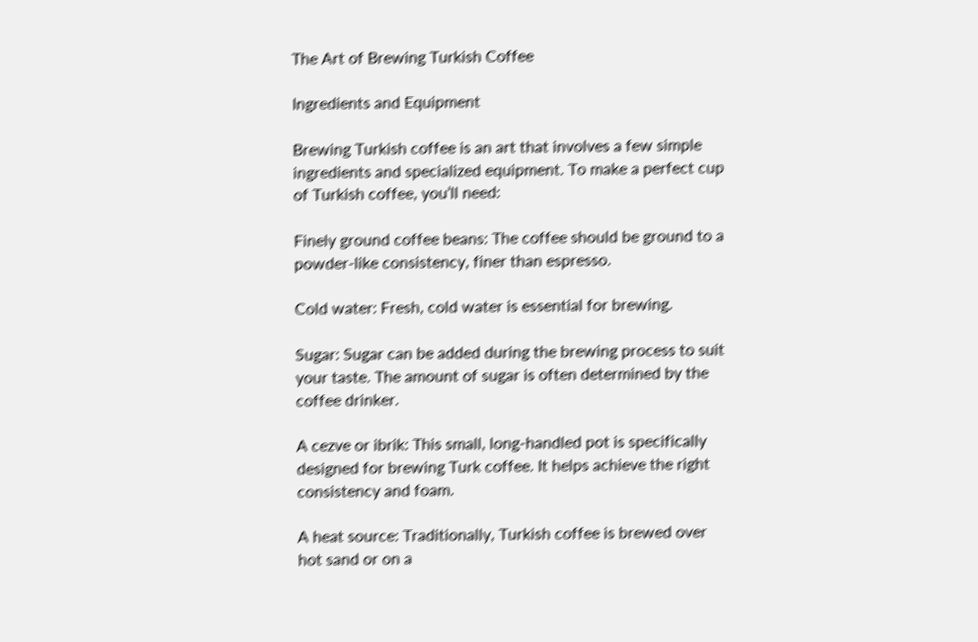The Art of Brewing Turkish Coffee

Ingredients and Equipment

Brewing Turkish coffee is an art that involves a few simple ingredients and specialized equipment. To make a perfect cup of Turkish coffee, you’ll need:

Finely ground coffee beans: The coffee should be ground to a powder-like consistency, finer than espresso.

Cold water: Fresh, cold water is essential for brewing.

Sugar: Sugar can be added during the brewing process to suit your taste. The amount of sugar is often determined by the coffee drinker.

A cezve or ibrik: This small, long-handled pot is specifically designed for brewing Turk coffee. It helps achieve the right consistency and foam.

A heat source: Traditionally, Turkish coffee is brewed over hot sand or on a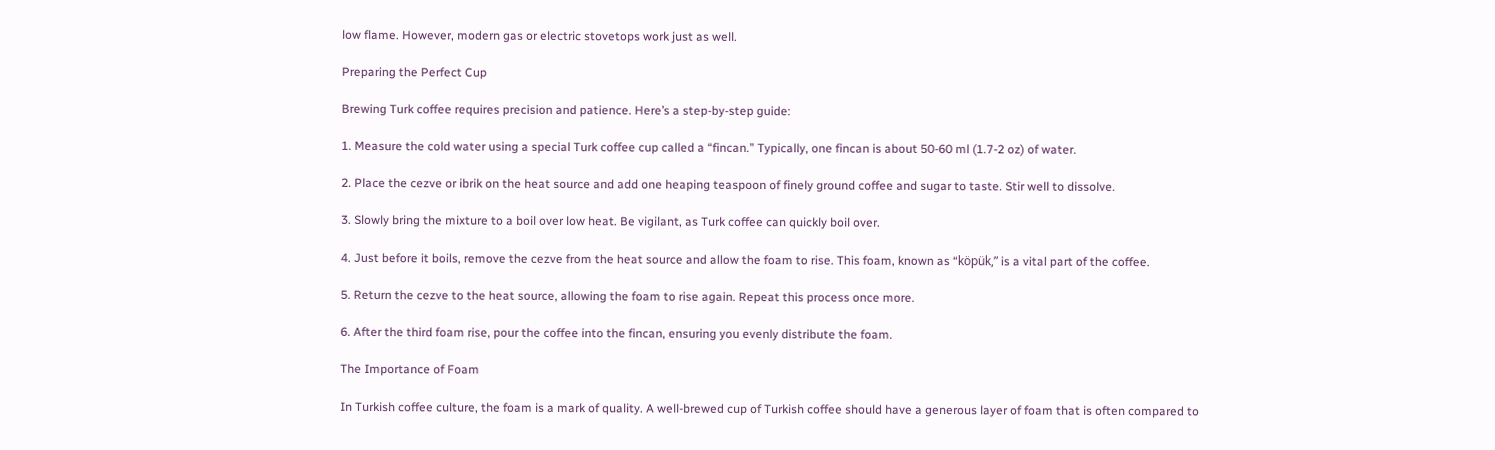low flame. However, modern gas or electric stovetops work just as well.

Preparing the Perfect Cup

Brewing Turk coffee requires precision and patience. Here’s a step-by-step guide:

1. Measure the cold water using a special Turk coffee cup called a “fincan.” Typically, one fincan is about 50-60 ml (1.7-2 oz) of water.

2. Place the cezve or ibrik on the heat source and add one heaping teaspoon of finely ground coffee and sugar to taste. Stir well to dissolve.

3. Slowly bring the mixture to a boil over low heat. Be vigilant, as Turk coffee can quickly boil over.

4. Just before it boils, remove the cezve from the heat source and allow the foam to rise. This foam, known as “köpük,” is a vital part of the coffee.

5. Return the cezve to the heat source, allowing the foam to rise again. Repeat this process once more.

6. After the third foam rise, pour the coffee into the fincan, ensuring you evenly distribute the foam.

The Importance of Foam

In Turkish coffee culture, the foam is a mark of quality. A well-brewed cup of Turkish coffee should have a generous layer of foam that is often compared to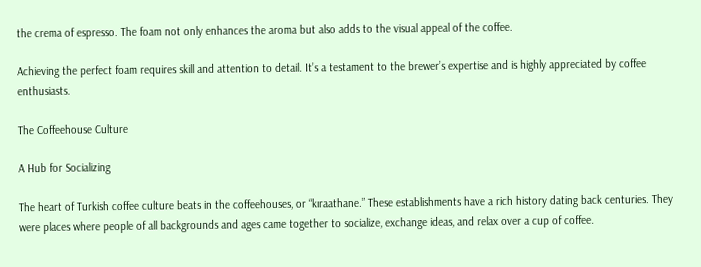the crema of espresso. The foam not only enhances the aroma but also adds to the visual appeal of the coffee.

Achieving the perfect foam requires skill and attention to detail. It’s a testament to the brewer’s expertise and is highly appreciated by coffee enthusiasts.

The Coffeehouse Culture

A Hub for Socializing

The heart of Turkish coffee culture beats in the coffeehouses, or “kıraathane.” These establishments have a rich history dating back centuries. They were places where people of all backgrounds and ages came together to socialize, exchange ideas, and relax over a cup of coffee.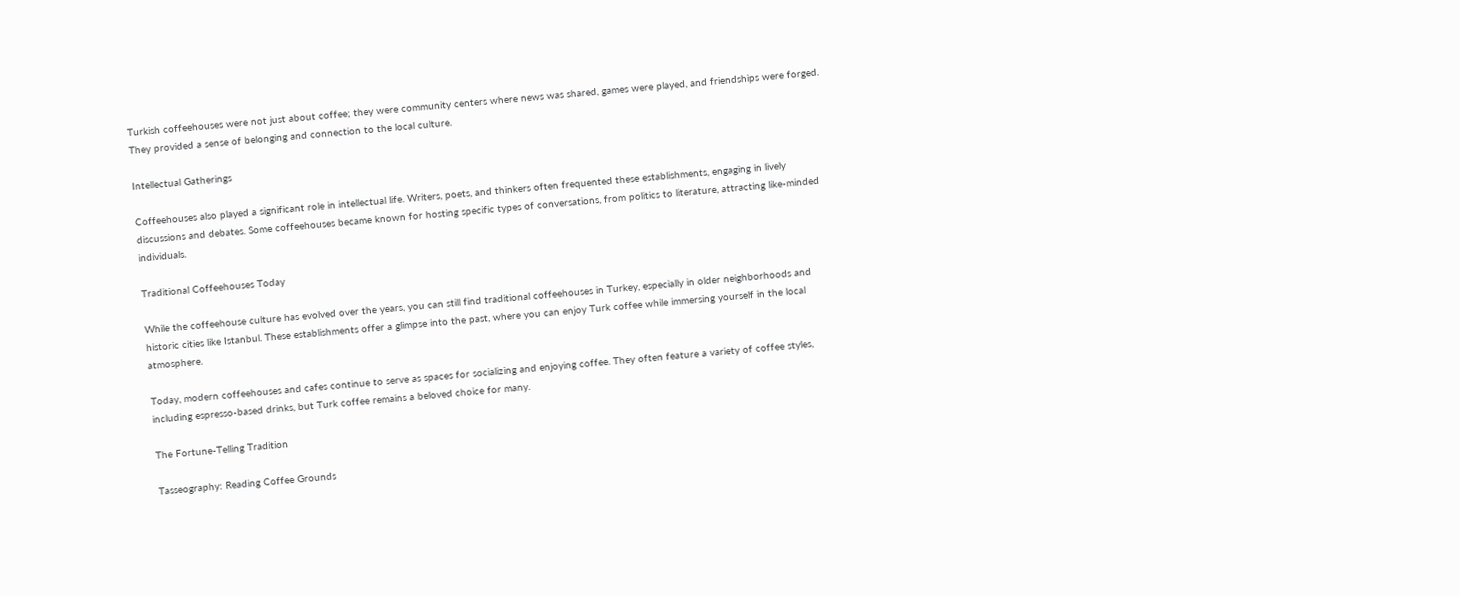Turkish coffeehouses were not just about coffee; they were community centers where news was shared, games were played, and friendships were forged. They provided a sense of belonging and connection to the local culture.

Intellectual Gatherings

Coffeehouses also played a significant role in intellectual life. Writers, poets, and thinkers often frequented these establishments, engaging in lively discussions and debates. Some coffeehouses became known for hosting specific types of conversations, from politics to literature, attracting like-minded individuals.

Traditional Coffeehouses Today

While the coffeehouse culture has evolved over the years, you can still find traditional coffeehouses in Turkey, especially in older neighborhoods and historic cities like Istanbul. These establishments offer a glimpse into the past, where you can enjoy Turk coffee while immersing yourself in the local atmosphere.

Today, modern coffeehouses and cafes continue to serve as spaces for socializing and enjoying coffee. They often feature a variety of coffee styles, including espresso-based drinks, but Turk coffee remains a beloved choice for many.

The Fortune-Telling Tradition

Tasseography: Reading Coffee Grounds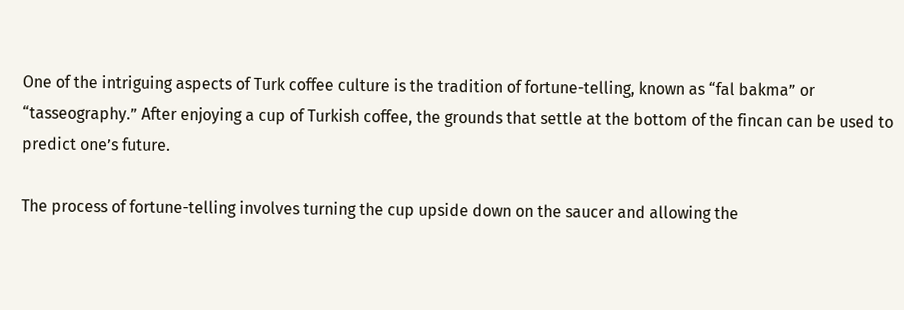One of the intriguing aspects of Turk coffee culture is the tradition of fortune-telling, known as “fal bakma” or “tasseography.” After enjoying a cup of Turkish coffee, the grounds that settle at the bottom of the fincan can be used to predict one’s future.

The process of fortune-telling involves turning the cup upside down on the saucer and allowing the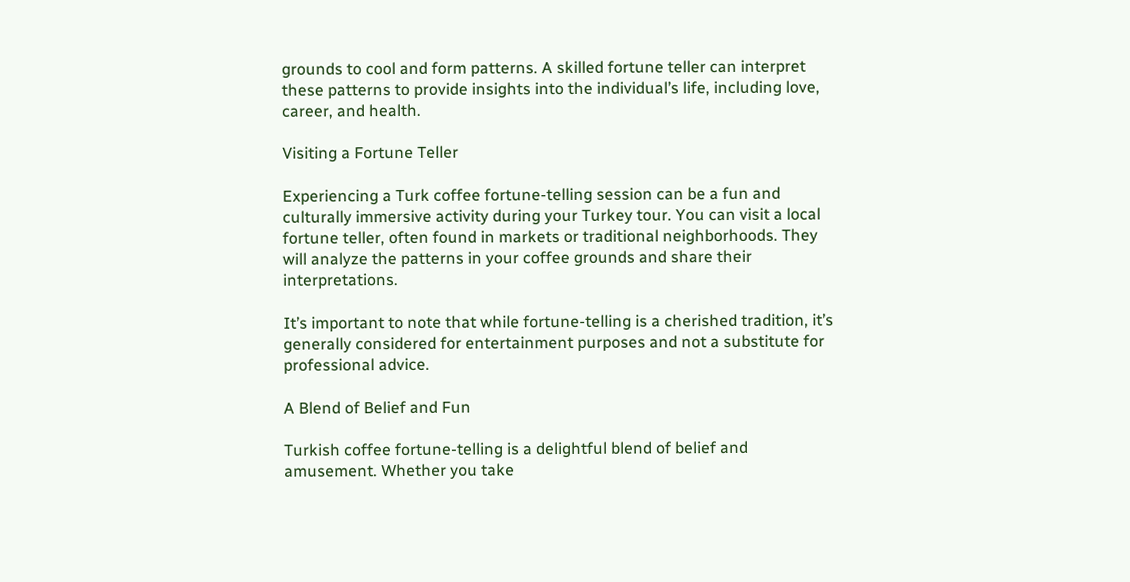grounds to cool and form patterns. A skilled fortune teller can interpret these patterns to provide insights into the individual’s life, including love, career, and health.

Visiting a Fortune Teller

Experiencing a Turk coffee fortune-telling session can be a fun and culturally immersive activity during your Turkey tour. You can visit a local fortune teller, often found in markets or traditional neighborhoods. They will analyze the patterns in your coffee grounds and share their interpretations.

It’s important to note that while fortune-telling is a cherished tradition, it’s generally considered for entertainment purposes and not a substitute for professional advice.

A Blend of Belief and Fun

Turkish coffee fortune-telling is a delightful blend of belief and amusement. Whether you take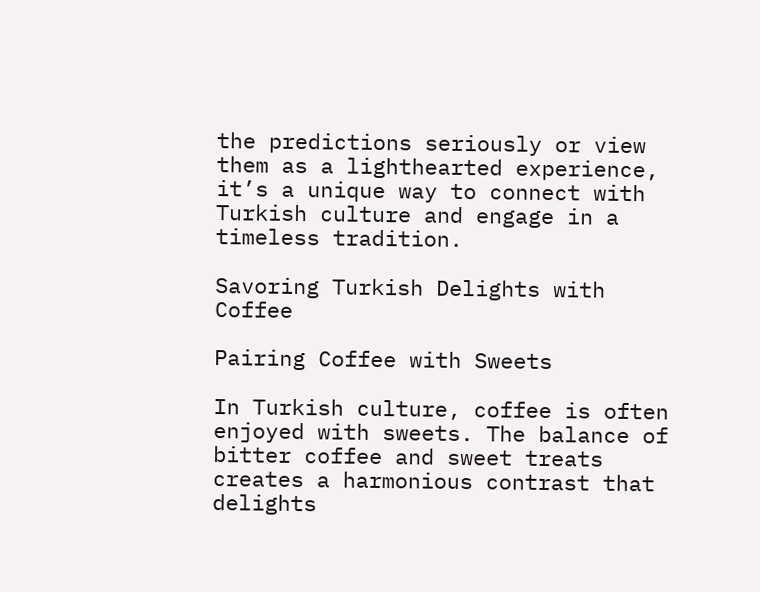the predictions seriously or view them as a lighthearted experience, it’s a unique way to connect with Turkish culture and engage in a timeless tradition.

Savoring Turkish Delights with Coffee

Pairing Coffee with Sweets

In Turkish culture, coffee is often enjoyed with sweets. The balance of bitter coffee and sweet treats creates a harmonious contrast that delights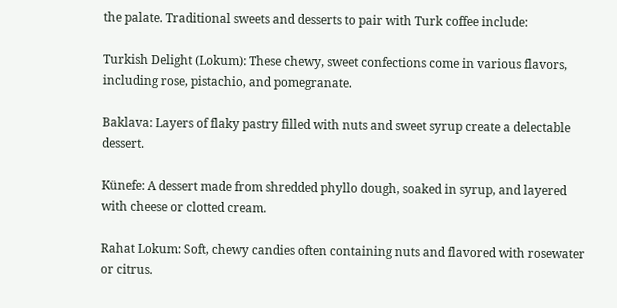the palate. Traditional sweets and desserts to pair with Turk coffee include:

Turkish Delight (Lokum): These chewy, sweet confections come in various flavors, including rose, pistachio, and pomegranate.

Baklava: Layers of flaky pastry filled with nuts and sweet syrup create a delectable dessert.

Künefe: A dessert made from shredded phyllo dough, soaked in syrup, and layered with cheese or clotted cream.

Rahat Lokum: Soft, chewy candies often containing nuts and flavored with rosewater or citrus.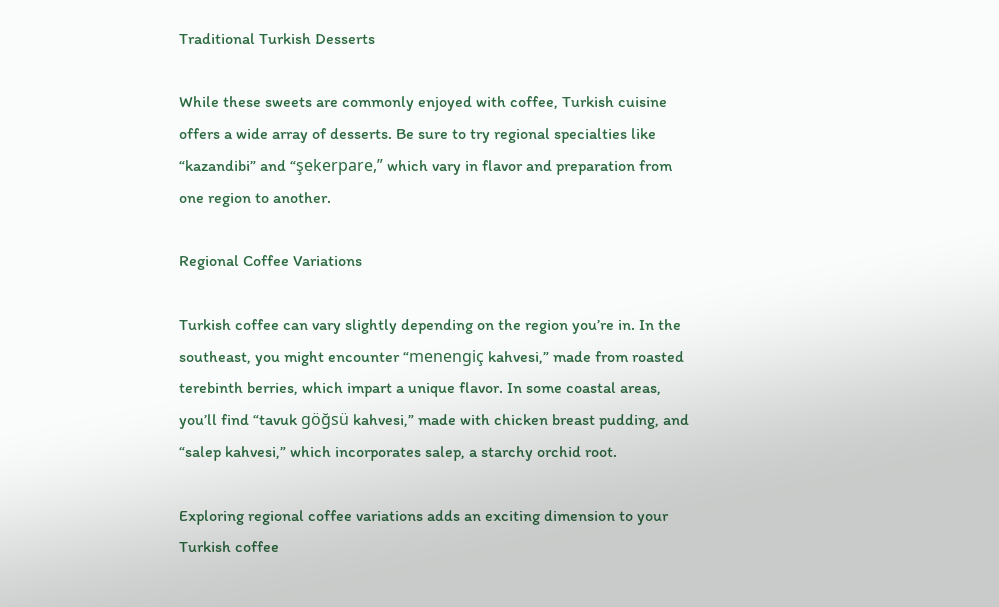Traditional Turkish Desserts

While these sweets are commonly enjoyed with coffee, Turkish cuisine offers a wide array of desserts. Be sure to try regional specialties like “kazandibi” and “şekerpare,” which vary in flavor and preparation from one region to another.

Regional Coffee Variations

Turkish coffee can vary slightly depending on the region you’re in. In the southeast, you might encounter “menengiç kahvesi,” made from roasted terebinth berries, which impart a unique flavor. In some coastal areas, you’ll find “tavuk göğsü kahvesi,” made with chicken breast pudding, and “salep kahvesi,” which incorporates salep, a starchy orchid root.

Exploring regional coffee variations adds an exciting dimension to your Turkish coffee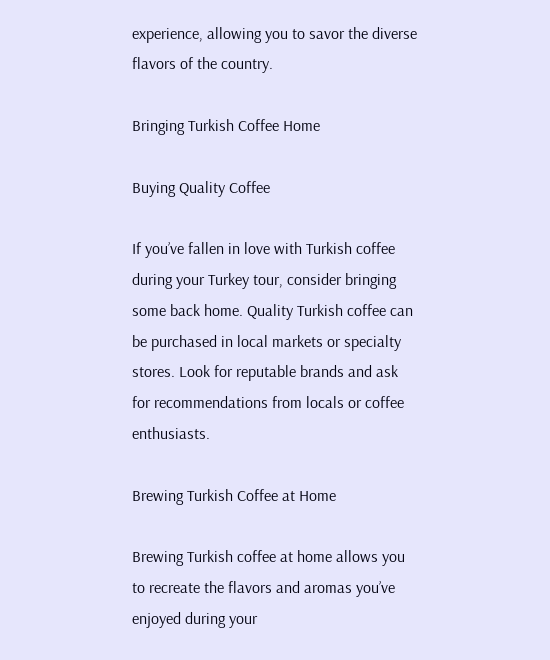experience, allowing you to savor the diverse flavors of the country.

Bringing Turkish Coffee Home

Buying Quality Coffee

If you’ve fallen in love with Turkish coffee during your Turkey tour, consider bringing some back home. Quality Turkish coffee can be purchased in local markets or specialty stores. Look for reputable brands and ask for recommendations from locals or coffee enthusiasts.

Brewing Turkish Coffee at Home

Brewing Turkish coffee at home allows you to recreate the flavors and aromas you’ve enjoyed during your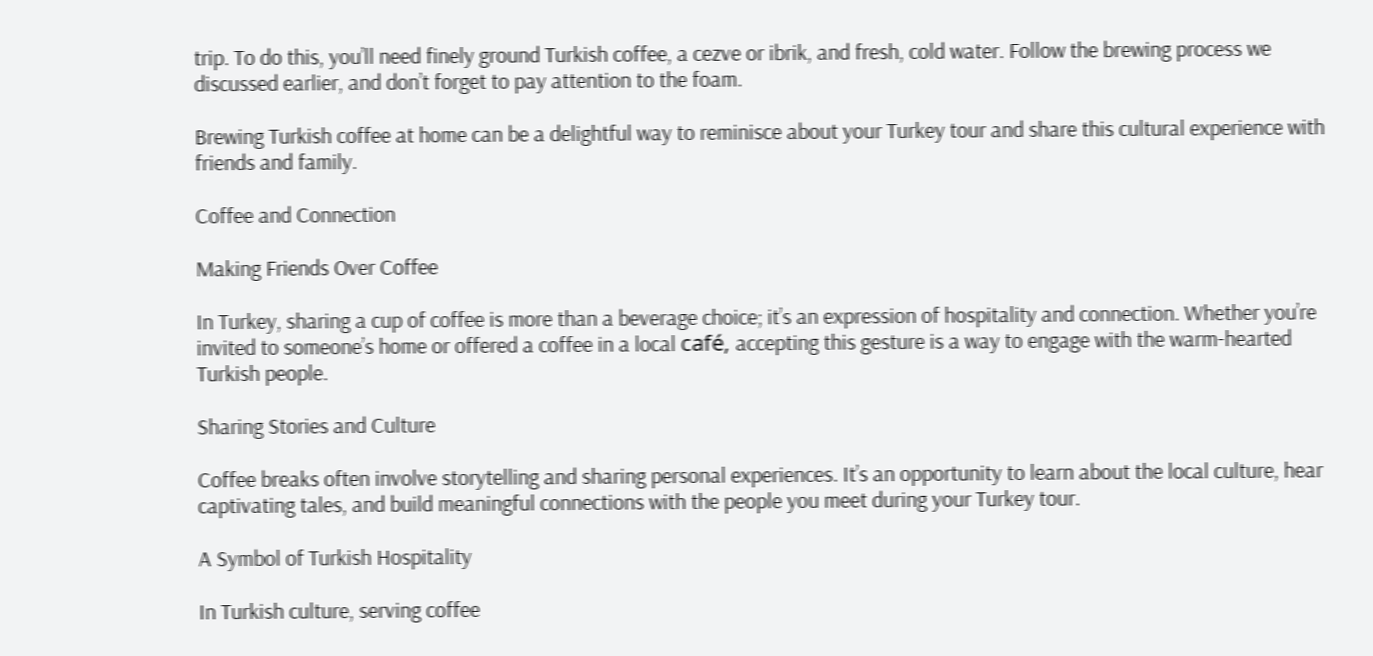trip. To do this, you’ll need finely ground Turkish coffee, a cezve or ibrik, and fresh, cold water. Follow the brewing process we discussed earlier, and don’t forget to pay attention to the foam.

Brewing Turkish coffee at home can be a delightful way to reminisce about your Turkey tour and share this cultural experience with friends and family.

Coffee and Connection

Making Friends Over Coffee

In Turkey, sharing a cup of coffee is more than a beverage choice; it’s an expression of hospitality and connection. Whether you’re invited to someone’s home or offered a coffee in a local café, accepting this gesture is a way to engage with the warm-hearted Turkish people.

Sharing Stories and Culture

Coffee breaks often involve storytelling and sharing personal experiences. It’s an opportunity to learn about the local culture, hear captivating tales, and build meaningful connections with the people you meet during your Turkey tour.

A Symbol of Turkish Hospitality

In Turkish culture, serving coffee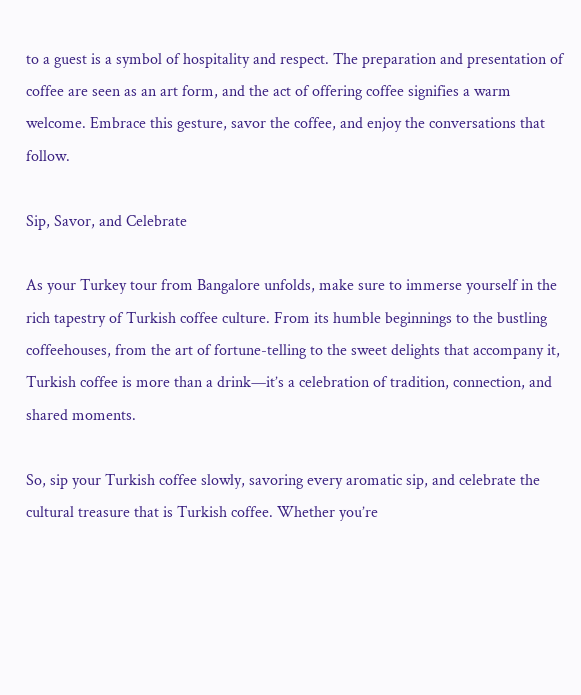to a guest is a symbol of hospitality and respect. The preparation and presentation of coffee are seen as an art form, and the act of offering coffee signifies a warm welcome. Embrace this gesture, savor the coffee, and enjoy the conversations that follow.

Sip, Savor, and Celebrate

As your Turkey tour from Bangalore unfolds, make sure to immerse yourself in the rich tapestry of Turkish coffee culture. From its humble beginnings to the bustling coffeehouses, from the art of fortune-telling to the sweet delights that accompany it, Turkish coffee is more than a drink—it’s a celebration of tradition, connection, and shared moments.

So, sip your Turkish coffee slowly, savoring every aromatic sip, and celebrate the cultural treasure that is Turkish coffee. Whether you’re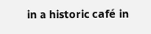in a historic café in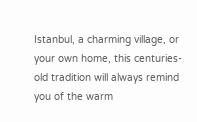Istanbul, a charming village, or your own home, this centuries-old tradition will always remind you of the warm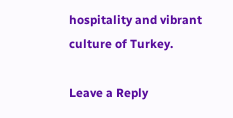hospitality and vibrant culture of Turkey.

Leave a Reply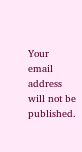Your email address will not be published.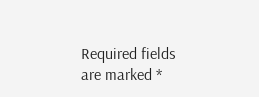Required fields are marked *